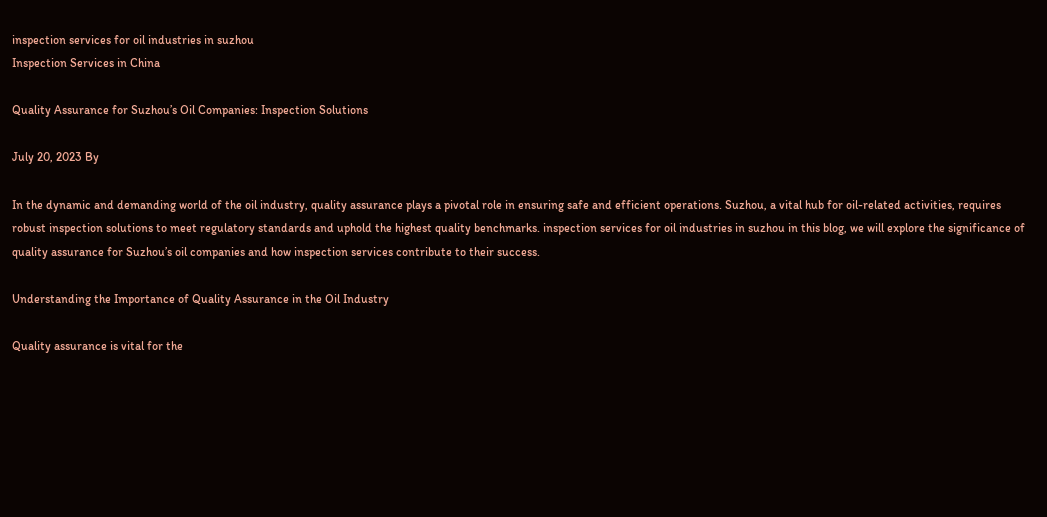inspection services for oil industries in suzhou
Inspection Services in China

Quality Assurance for Suzhou’s Oil Companies: Inspection Solutions

July 20, 2023 By

In the dynamic and demanding world of the oil industry, quality assurance plays a pivotal role in ensuring safe and efficient operations. Suzhou, a vital hub for oil-related activities, requires robust inspection solutions to meet regulatory standards and uphold the highest quality benchmarks. inspection services for oil industries in suzhou in this blog, we will explore the significance of quality assurance for Suzhou’s oil companies and how inspection services contribute to their success.

Understanding the Importance of Quality Assurance in the Oil Industry

Quality assurance is vital for the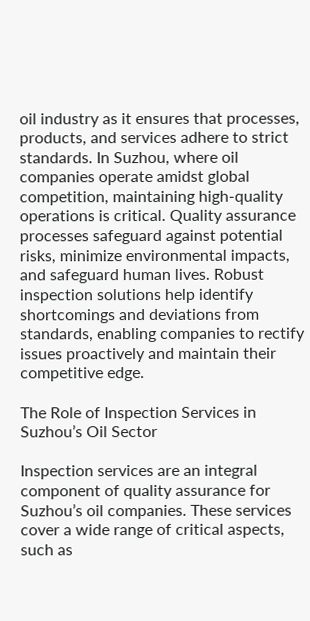oil industry as it ensures that processes, products, and services adhere to strict standards. In Suzhou, where oil companies operate amidst global competition, maintaining high-quality operations is critical. Quality assurance processes safeguard against potential risks, minimize environmental impacts, and safeguard human lives. Robust inspection solutions help identify shortcomings and deviations from standards, enabling companies to rectify issues proactively and maintain their competitive edge.

The Role of Inspection Services in Suzhou’s Oil Sector

Inspection services are an integral component of quality assurance for Suzhou’s oil companies. These services cover a wide range of critical aspects, such as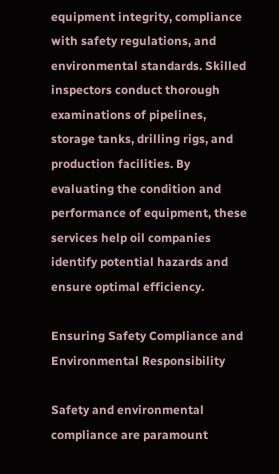equipment integrity, compliance with safety regulations, and environmental standards. Skilled inspectors conduct thorough examinations of pipelines, storage tanks, drilling rigs, and production facilities. By evaluating the condition and performance of equipment, these services help oil companies identify potential hazards and ensure optimal efficiency.

Ensuring Safety Compliance and Environmental Responsibility

Safety and environmental compliance are paramount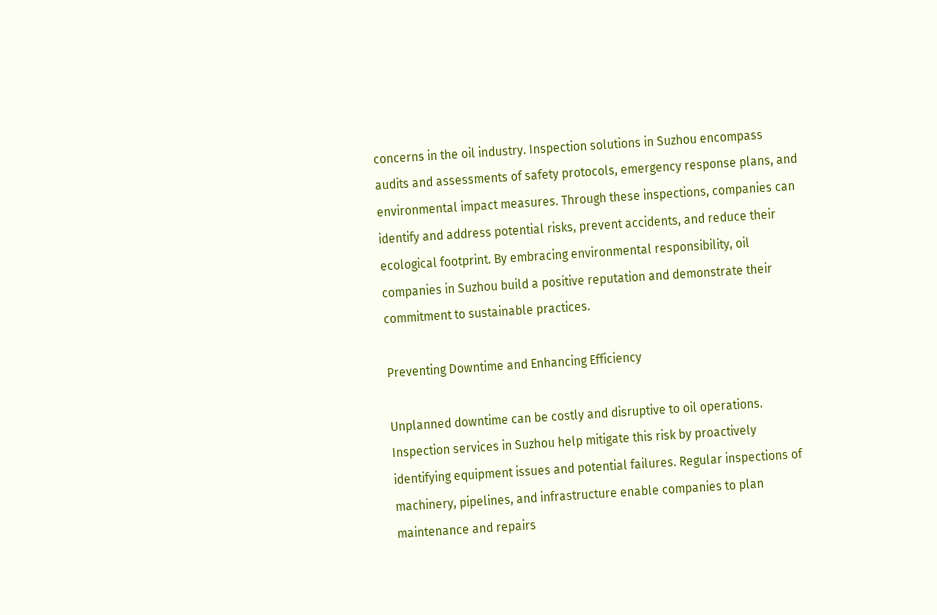concerns in the oil industry. Inspection solutions in Suzhou encompass audits and assessments of safety protocols, emergency response plans, and environmental impact measures. Through these inspections, companies can identify and address potential risks, prevent accidents, and reduce their ecological footprint. By embracing environmental responsibility, oil companies in Suzhou build a positive reputation and demonstrate their commitment to sustainable practices.

Preventing Downtime and Enhancing Efficiency

Unplanned downtime can be costly and disruptive to oil operations. Inspection services in Suzhou help mitigate this risk by proactively identifying equipment issues and potential failures. Regular inspections of machinery, pipelines, and infrastructure enable companies to plan maintenance and repairs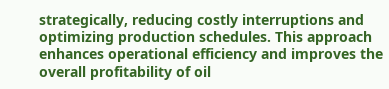strategically, reducing costly interruptions and optimizing production schedules. This approach enhances operational efficiency and improves the overall profitability of oil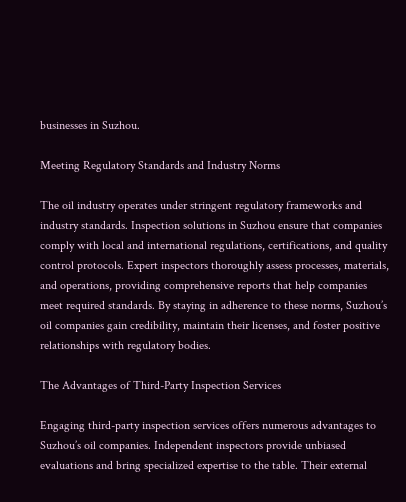businesses in Suzhou.

Meeting Regulatory Standards and Industry Norms

The oil industry operates under stringent regulatory frameworks and industry standards. Inspection solutions in Suzhou ensure that companies comply with local and international regulations, certifications, and quality control protocols. Expert inspectors thoroughly assess processes, materials, and operations, providing comprehensive reports that help companies meet required standards. By staying in adherence to these norms, Suzhou’s oil companies gain credibility, maintain their licenses, and foster positive relationships with regulatory bodies.

The Advantages of Third-Party Inspection Services

Engaging third-party inspection services offers numerous advantages to Suzhou’s oil companies. Independent inspectors provide unbiased evaluations and bring specialized expertise to the table. Their external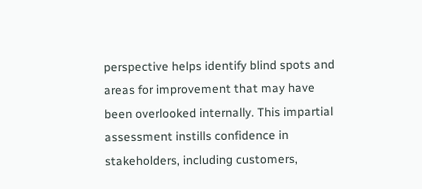perspective helps identify blind spots and areas for improvement that may have been overlooked internally. This impartial assessment instills confidence in stakeholders, including customers,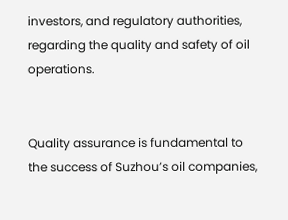investors, and regulatory authorities, regarding the quality and safety of oil operations.


Quality assurance is fundamental to the success of Suzhou’s oil companies,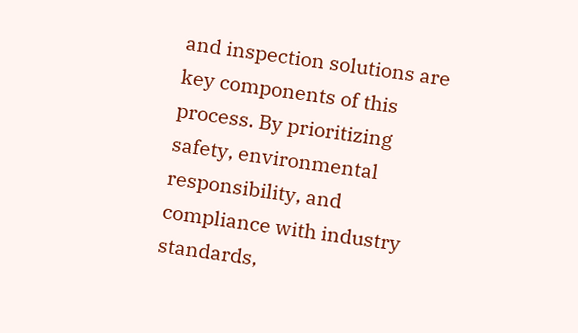and inspection solutions are key components of this process. By prioritizing safety, environmental responsibility, and compliance with industry standards,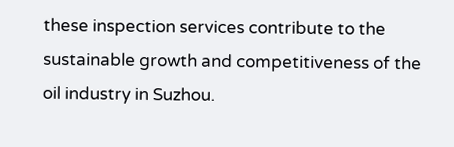these inspection services contribute to the sustainable growth and competitiveness of the oil industry in Suzhou.